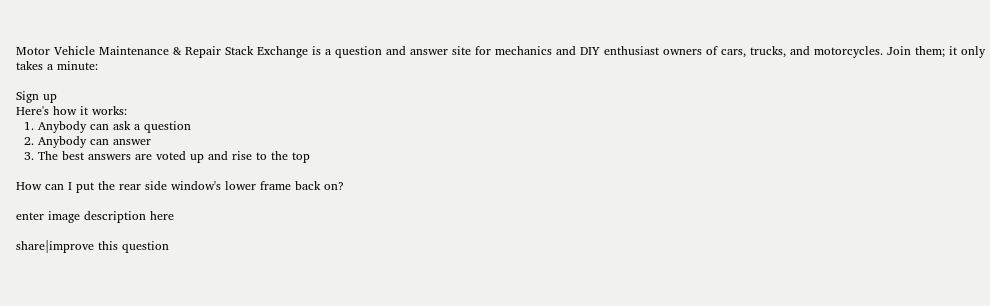Motor Vehicle Maintenance & Repair Stack Exchange is a question and answer site for mechanics and DIY enthusiast owners of cars, trucks, and motorcycles. Join them; it only takes a minute:

Sign up
Here's how it works:
  1. Anybody can ask a question
  2. Anybody can answer
  3. The best answers are voted up and rise to the top

How can I put the rear side window's lower frame back on?

enter image description here

share|improve this question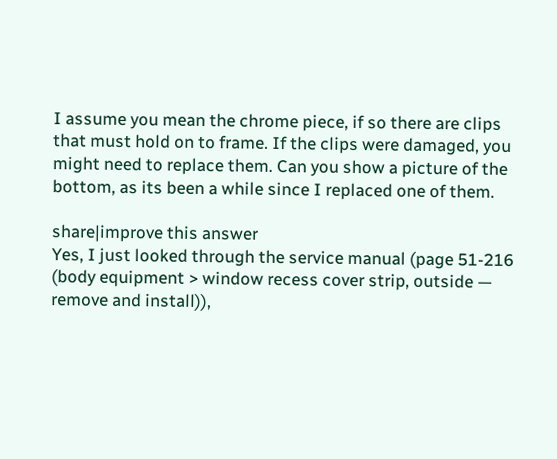I assume you mean the chrome piece, if so there are clips that must hold on to frame. If the clips were damaged, you might need to replace them. Can you show a picture of the bottom, as its been a while since I replaced one of them.

share|improve this answer
Yes, I just looked through the service manual (page 51-216 (body equipment > window recess cover strip, outside — remove and install)),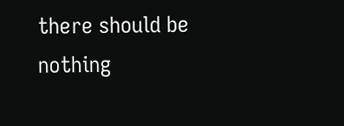there should be nothing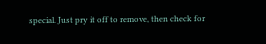special. Just pry it off to remove, then check for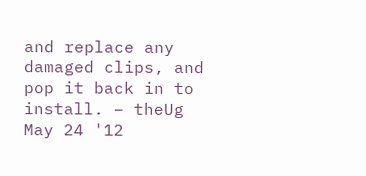and replace any damaged clips, and pop it back in to install. – theUg May 24 '12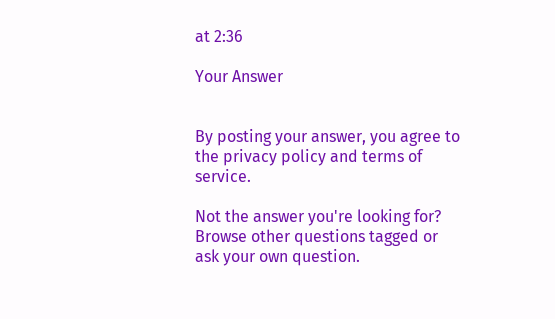at 2:36

Your Answer


By posting your answer, you agree to the privacy policy and terms of service.

Not the answer you're looking for? Browse other questions tagged or ask your own question.